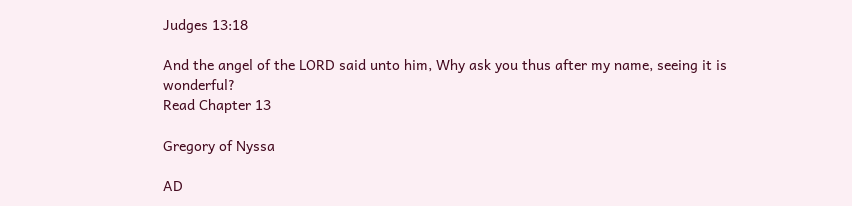Judges 13:18

And the angel of the LORD said unto him, Why ask you thus after my name, seeing it is wonderful?
Read Chapter 13

Gregory of Nyssa

AD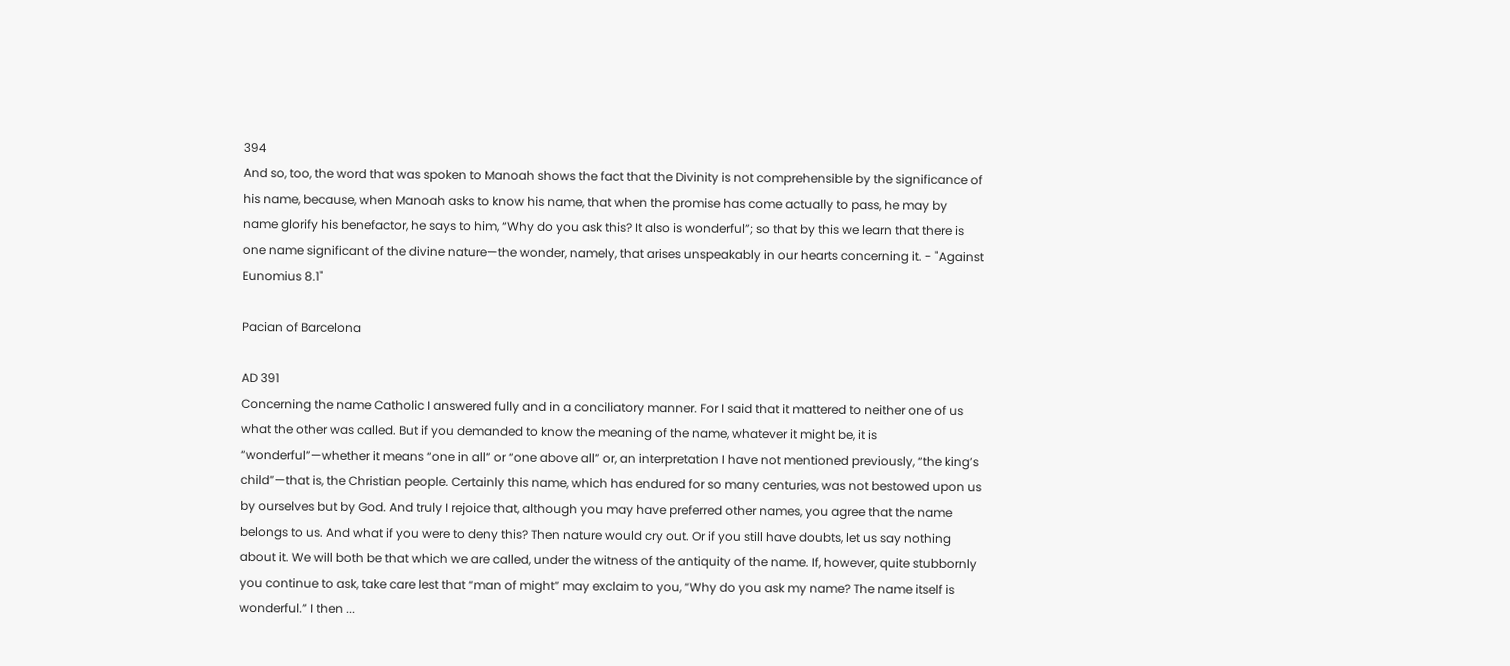394
And so, too, the word that was spoken to Manoah shows the fact that the Divinity is not comprehensible by the significance of his name, because, when Manoah asks to know his name, that when the promise has come actually to pass, he may by name glorify his benefactor, he says to him, “Why do you ask this? It also is wonderful”; so that by this we learn that there is one name significant of the divine nature—the wonder, namely, that arises unspeakably in our hearts concerning it. - "Against Eunomius 8.1"

Pacian of Barcelona

AD 391
Concerning the name Catholic I answered fully and in a conciliatory manner. For I said that it mattered to neither one of us what the other was called. But if you demanded to know the meaning of the name, whatever it might be, it is “wonderful”—whether it means “one in all” or “one above all” or, an interpretation I have not mentioned previously, “the king’s child”—that is, the Christian people. Certainly this name, which has endured for so many centuries, was not bestowed upon us by ourselves but by God. And truly I rejoice that, although you may have preferred other names, you agree that the name belongs to us. And what if you were to deny this? Then nature would cry out. Or if you still have doubts, let us say nothing about it. We will both be that which we are called, under the witness of the antiquity of the name. If, however, quite stubbornly you continue to ask, take care lest that “man of might” may exclaim to you, “Why do you ask my name? The name itself is wonderful.” I then ...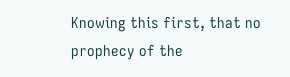Knowing this first, that no prophecy of the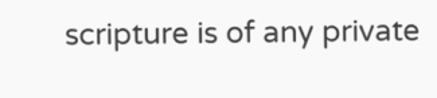scripture is of any private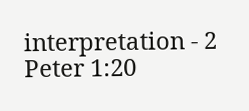interpretation - 2 Peter 1:20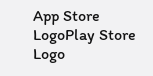App Store LogoPlay Store Logo